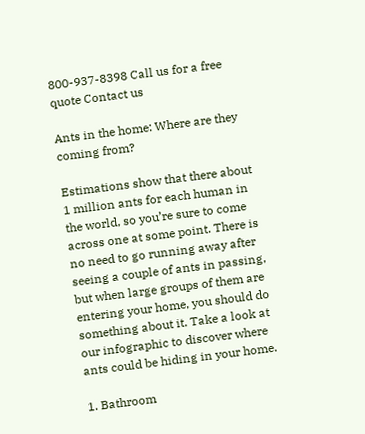800-937-8398 Call us for a free quote Contact us

Ants in the home: Where are they coming from?

Estimations show that there about 1 million ants for each human in the world, so you’re sure to come across one at some point. There is no need to go running away after seeing a couple of ants in passing, but when large groups of them are entering your home, you should do something about it. Take a look at our infographic to discover where ants could be hiding in your home.

1. Bathroom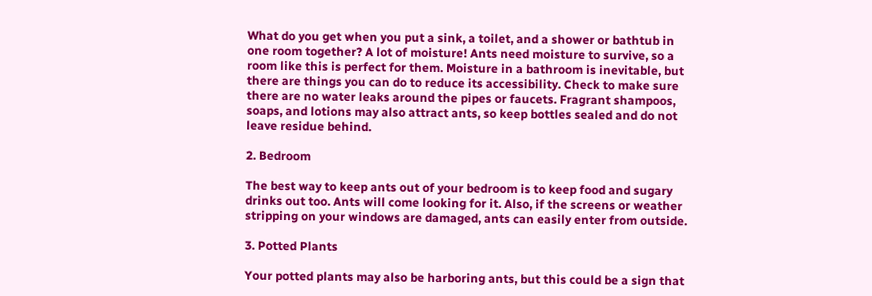What do you get when you put a sink, a toilet, and a shower or bathtub in one room together? A lot of moisture! Ants need moisture to survive, so a room like this is perfect for them. Moisture in a bathroom is inevitable, but there are things you can do to reduce its accessibility. Check to make sure there are no water leaks around the pipes or faucets. Fragrant shampoos, soaps, and lotions may also attract ants, so keep bottles sealed and do not leave residue behind.

2. Bedroom

The best way to keep ants out of your bedroom is to keep food and sugary drinks out too. Ants will come looking for it. Also, if the screens or weather stripping on your windows are damaged, ants can easily enter from outside.

3. Potted Plants

Your potted plants may also be harboring ants, but this could be a sign that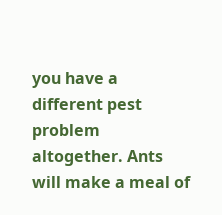you have a different pest problem altogether. Ants will make a meal of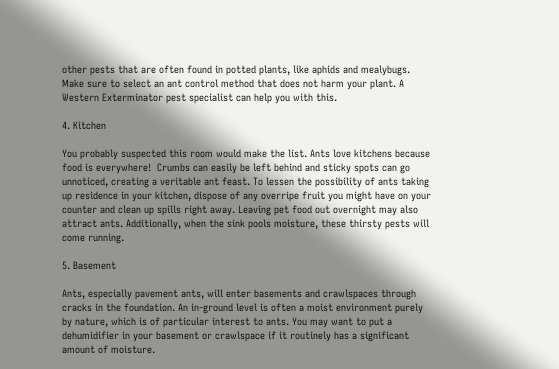other pests that are often found in potted plants, like aphids and mealybugs. Make sure to select an ant control method that does not harm your plant. A Western Exterminator pest specialist can help you with this.

4. Kitchen

You probably suspected this room would make the list. Ants love kitchens because food is everywhere!  Crumbs can easily be left behind and sticky spots can go unnoticed, creating a veritable ant feast. To lessen the possibility of ants taking up residence in your kitchen, dispose of any overripe fruit you might have on your counter and clean up spills right away. Leaving pet food out overnight may also attract ants. Additionally, when the sink pools moisture, these thirsty pests will come running.

5. Basement

Ants, especially pavement ants, will enter basements and crawlspaces through cracks in the foundation. An in-ground level is often a moist environment purely by nature, which is of particular interest to ants. You may want to put a dehumidifier in your basement or crawlspace if it routinely has a significant amount of moisture.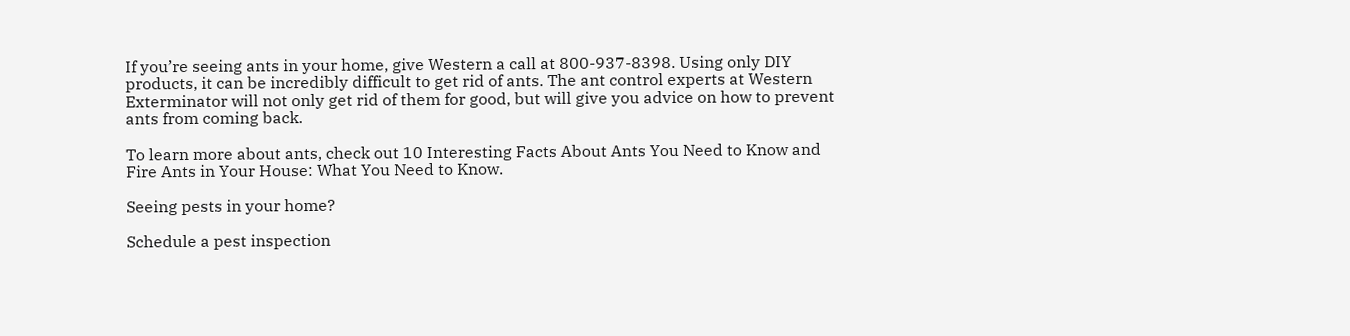If you’re seeing ants in your home, give Western a call at 800-937-8398. Using only DIY products, it can be incredibly difficult to get rid of ants. The ant control experts at Western Exterminator will not only get rid of them for good, but will give you advice on how to prevent ants from coming back.

To learn more about ants, check out 10 Interesting Facts About Ants You Need to Know and Fire Ants in Your House: What You Need to Know.

Seeing pests in your home?

Schedule a pest inspection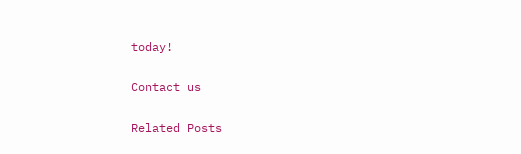today!

Contact us

Related Posts